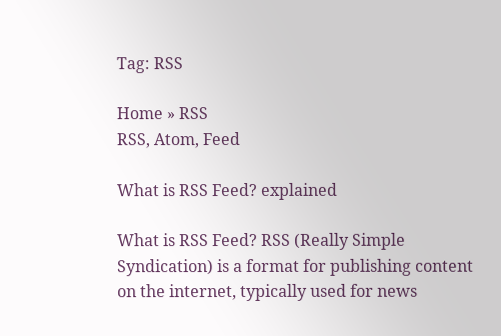Tag: RSS

Home » RSS
RSS, Atom, Feed

What is RSS Feed? explained

What is RSS Feed? RSS (Really Simple Syndication) is a format for publishing content on the internet, typically used for news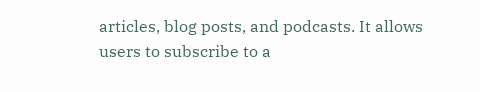articles, blog posts, and podcasts. It allows users to subscribe to a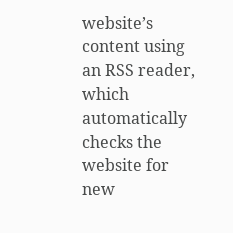website’s content using an RSS reader, which automatically checks the website for new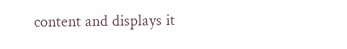content and displays it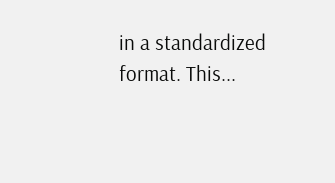in a standardized format. This...